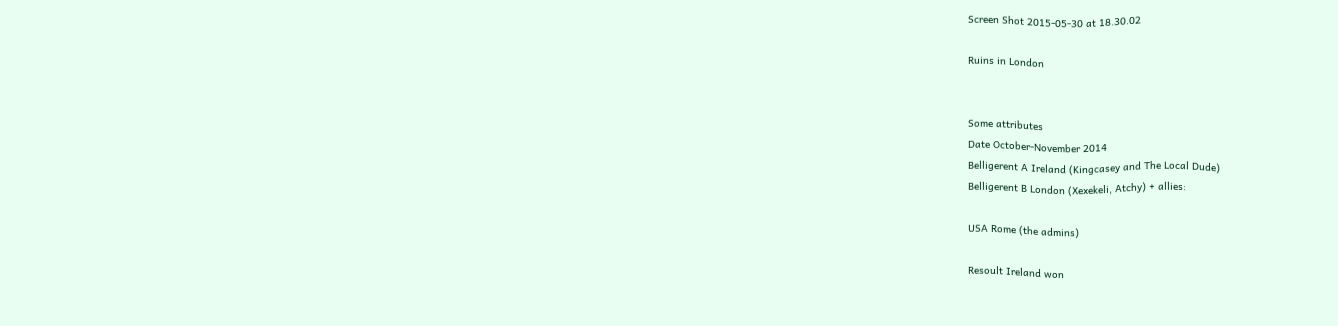Screen Shot 2015-05-30 at 18.30.02

Ruins in London


Some attributes
Date October-November 2014
Belligerent A Ireland (Kingcasey and The Local Dude)
Belligerent B London (Xexekeli, Atchy) + allies:

USA Rome (the admins)

Resoult Ireland won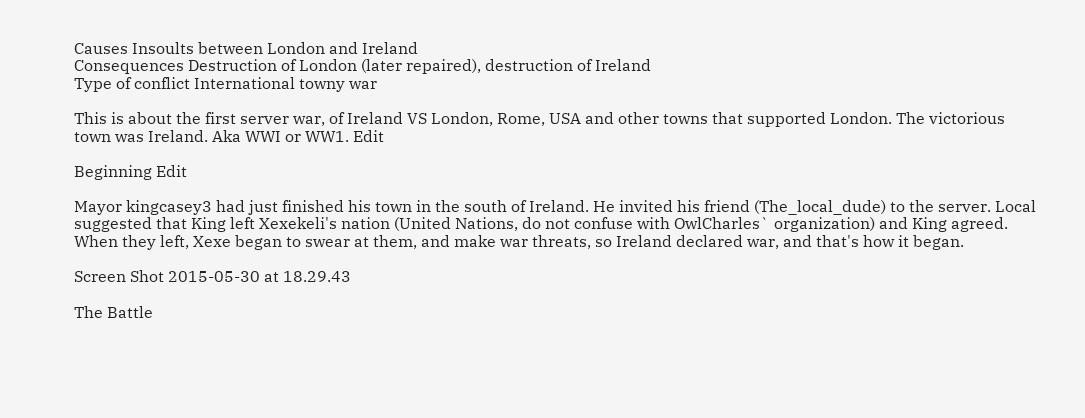Causes Insoults between London and Ireland
Consequences Destruction of London (later repaired), destruction of Ireland
Type of conflict International towny war

This is about the first server war, of Ireland VS London, Rome, USA and other towns that supported London. The victorious town was Ireland. Aka WWI or WW1. Edit

Beginning Edit

Mayor kingcasey3 had just finished his town in the south of Ireland. He invited his friend (The_local_dude) to the server. Local suggested that King left Xexekeli's nation (United Nations, do not confuse with OwlCharles` organization) and King agreed. When they left, Xexe began to swear at them, and make war threats, so Ireland declared war, and that's how it began.

Screen Shot 2015-05-30 at 18.29.43

The Battle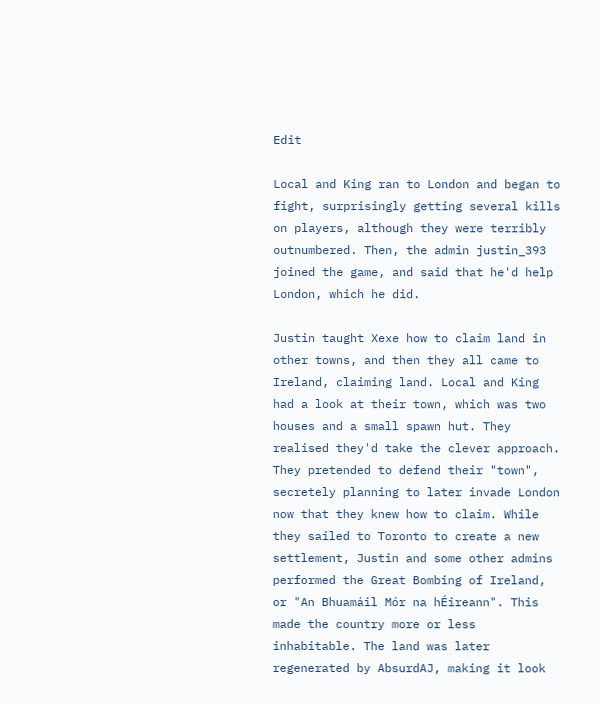Edit

Local and King ran to London and began to fight, surprisingly getting several kills on players, although they were terribly outnumbered. Then, the admin justin_393 joined the game, and said that he'd help London, which he did.

Justin taught Xexe how to claim land in other towns, and then they all came to Ireland, claiming land. Local and King had a look at their town, which was two houses and a small spawn hut. They realised they'd take the clever approach. They pretended to defend their "town", secretely planning to later invade London now that they knew how to claim. While they sailed to Toronto to create a new settlement, Justin and some other admins performed the Great Bombing of Ireland, or "An Bhuamáil Mór na hÉireann". This made the country more or less inhabitable. The land was later regenerated by AbsurdAJ, making it look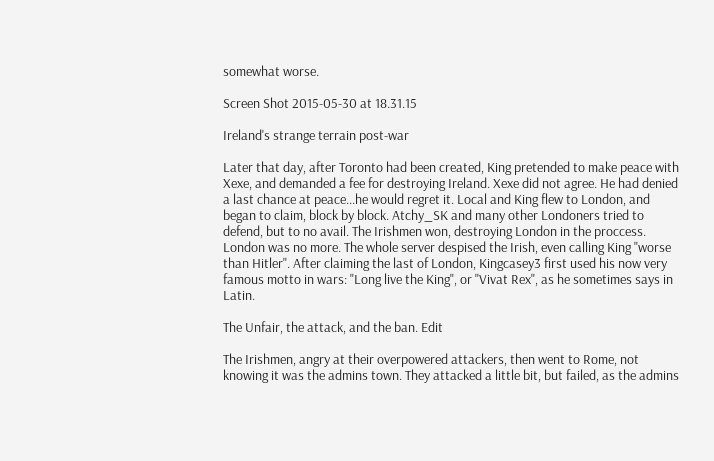somewhat worse.

Screen Shot 2015-05-30 at 18.31.15

Ireland's strange terrain post-war

Later that day, after Toronto had been created, King pretended to make peace with Xexe, and demanded a fee for destroying Ireland. Xexe did not agree. He had denied a last chance at peace...he would regret it. Local and King flew to London, and began to claim, block by block. Atchy_SK and many other Londoners tried to defend, but to no avail. The Irishmen won, destroying London in the proccess. London was no more. The whole server despised the Irish, even calling King "worse than Hitler". After claiming the last of London, Kingcasey3 first used his now very famous motto in wars: "Long live the King", or "Vivat Rex", as he sometimes says in Latin.

The Unfair, the attack, and the ban. Edit

The Irishmen, angry at their overpowered attackers, then went to Rome, not knowing it was the admins town. They attacked a little bit, but failed, as the admins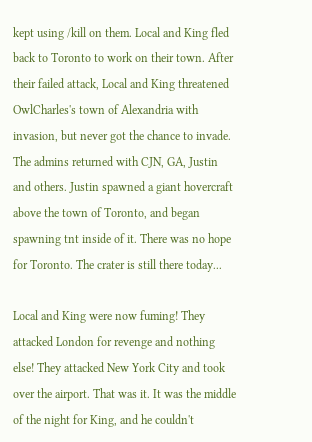kept using /kill on them. Local and King fled back to Toronto to work on their town. After their failed attack, Local and King threatened OwlCharles's town of Alexandria with invasion, but never got the chance to invade. The admins returned with CJN, GA, Justin and others. Justin spawned a giant hovercraft above the town of Toronto, and began spawning tnt inside of it. There was no hope for Toronto. The crater is still there today...

Local and King were now fuming! They attacked London for revenge and nothing else! They attacked New York City and took over the airport. That was it. It was the middle of the night for King, and he couldn't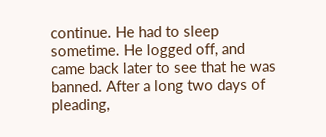continue. He had to sleep sometime. He logged off, and came back later to see that he was banned. After a long two days of pleading,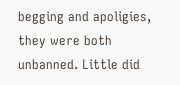begging and apoligies, they were both unbanned. Little did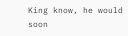King know, he would soon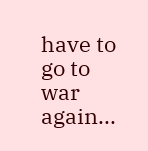have to go to war again...